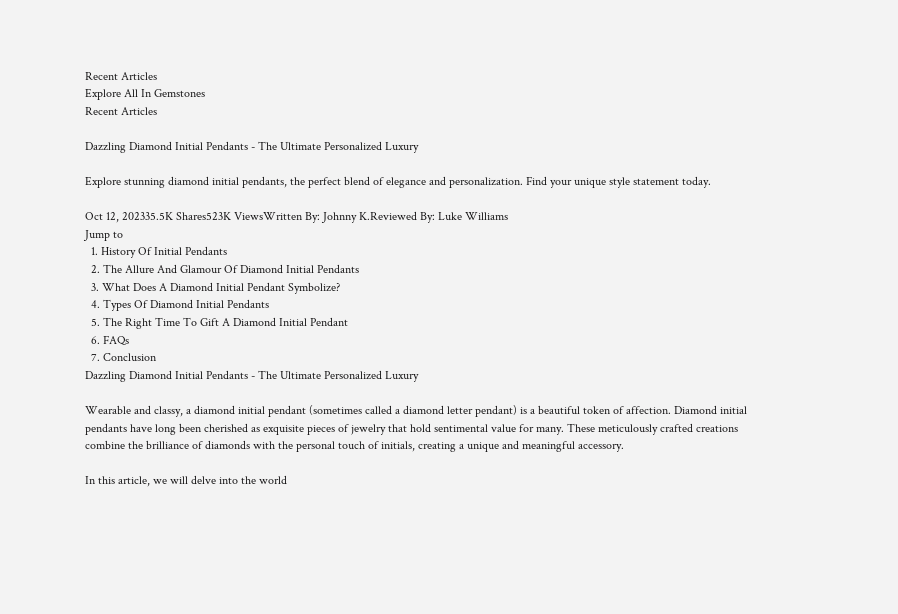Recent Articles
Explore All In Gemstones
Recent Articles

Dazzling Diamond Initial Pendants - The Ultimate Personalized Luxury

Explore stunning diamond initial pendants, the perfect blend of elegance and personalization. Find your unique style statement today.

Oct 12, 202335.5K Shares523K ViewsWritten By: Johnny K.Reviewed By: Luke Williams
Jump to
  1. History Of Initial Pendants
  2. The Allure And Glamour Of Diamond Initial Pendants
  3. What Does A Diamond Initial Pendant Symbolize?
  4. Types Of Diamond Initial Pendants
  5. The Right Time To Gift A Diamond Initial Pendant
  6. FAQs
  7. Conclusion
Dazzling Diamond Initial Pendants - The Ultimate Personalized Luxury

Wearable and classy, a diamond initial pendant (sometimes called a diamond letter pendant) is a beautiful token of affection. Diamond initial pendants have long been cherished as exquisite pieces of jewelry that hold sentimental value for many. These meticulously crafted creations combine the brilliance of diamonds with the personal touch of initials, creating a unique and meaningful accessory.

In this article, we will delve into the world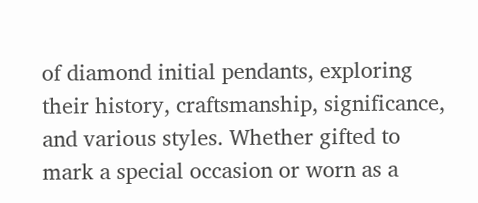of diamond initial pendants, exploring their history, craftsmanship, significance, and various styles. Whether gifted to mark a special occasion or worn as a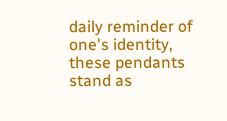daily reminder of one's identity, these pendants stand as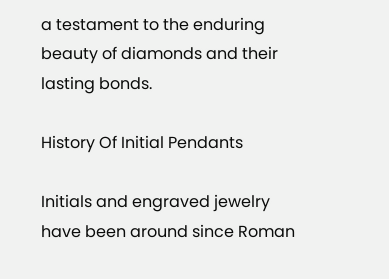a testament to the enduring beauty of diamonds and their lasting bonds.

History Of Initial Pendants

Initials and engraved jewelry have been around since Roman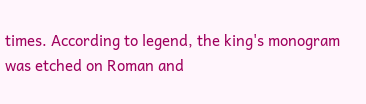times. According to legend, the king's monogram was etched on Roman and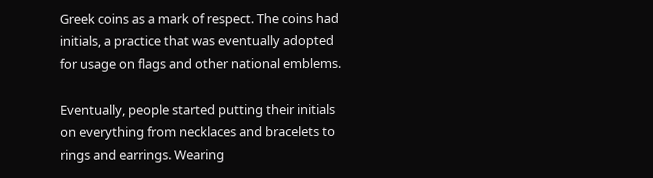Greek coins as a mark of respect. The coins had initials, a practice that was eventually adopted for usage on flags and other national emblems.

Eventually, people started putting their initials on everything from necklaces and bracelets to rings and earrings. Wearing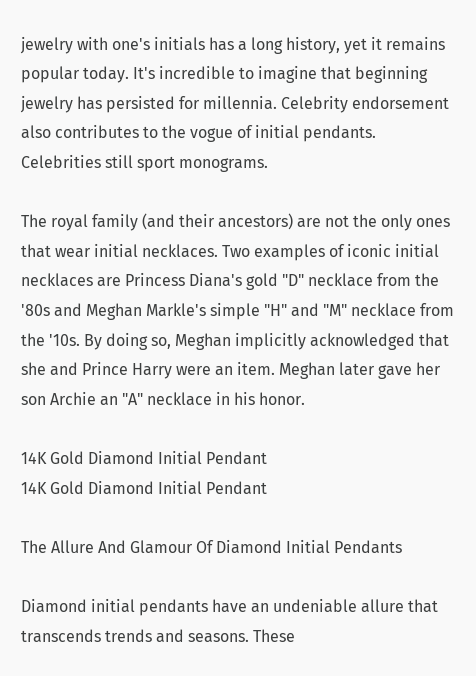jewelry with one's initials has a long history, yet it remains popular today. It's incredible to imagine that beginning jewelry has persisted for millennia. Celebrity endorsement also contributes to the vogue of initial pendants. Celebrities still sport monograms.

The royal family (and their ancestors) are not the only ones that wear initial necklaces. Two examples of iconic initial necklaces are Princess Diana's gold "D" necklace from the '80s and Meghan Markle's simple "H" and "M" necklace from the '10s. By doing so, Meghan implicitly acknowledged that she and Prince Harry were an item. Meghan later gave her son Archie an "A" necklace in his honor.

14K Gold Diamond Initial Pendant
14K Gold Diamond Initial Pendant

The Allure And Glamour Of Diamond Initial Pendants

Diamond initial pendants have an undeniable allure that transcends trends and seasons. These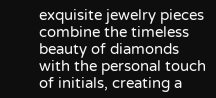exquisite jewelry pieces combine the timeless beauty of diamonds with the personal touch of initials, creating a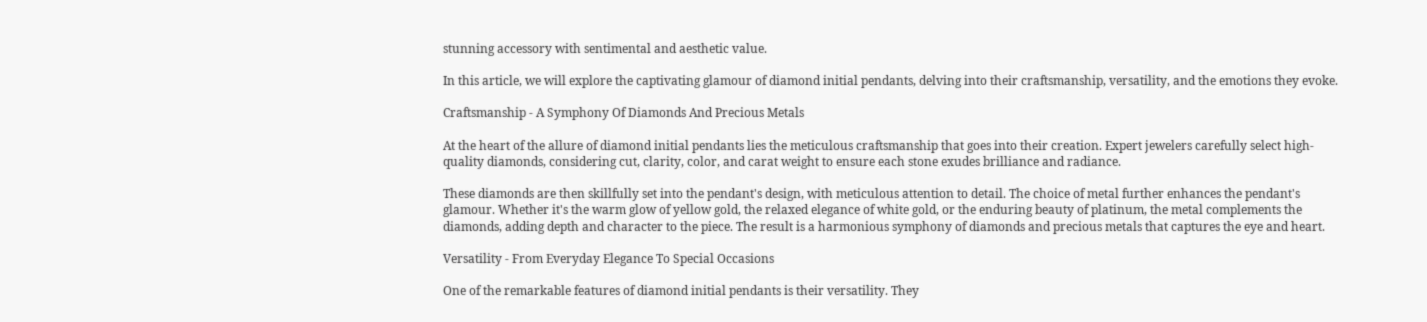stunning accessory with sentimental and aesthetic value.

In this article, we will explore the captivating glamour of diamond initial pendants, delving into their craftsmanship, versatility, and the emotions they evoke.

Craftsmanship - A Symphony Of Diamonds And Precious Metals

At the heart of the allure of diamond initial pendants lies the meticulous craftsmanship that goes into their creation. Expert jewelers carefully select high-quality diamonds, considering cut, clarity, color, and carat weight to ensure each stone exudes brilliance and radiance.

These diamonds are then skillfully set into the pendant's design, with meticulous attention to detail. The choice of metal further enhances the pendant's glamour. Whether it's the warm glow of yellow gold, the relaxed elegance of white gold, or the enduring beauty of platinum, the metal complements the diamonds, adding depth and character to the piece. The result is a harmonious symphony of diamonds and precious metals that captures the eye and heart.

Versatility - From Everyday Elegance To Special Occasions

One of the remarkable features of diamond initial pendants is their versatility. They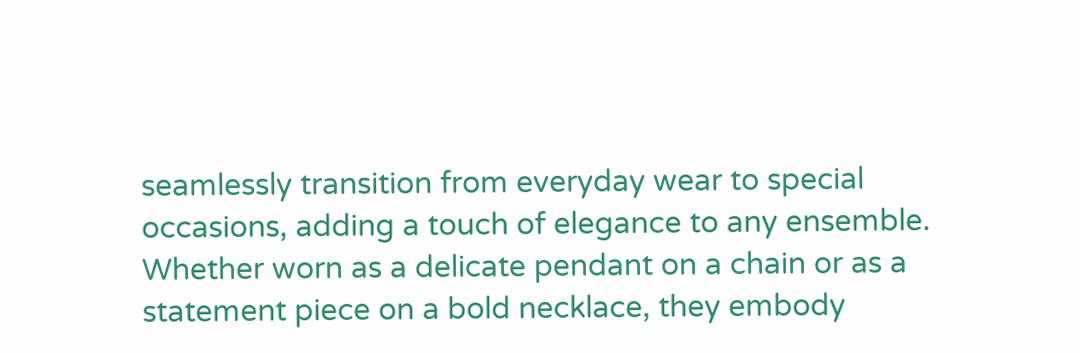seamlessly transition from everyday wear to special occasions, adding a touch of elegance to any ensemble. Whether worn as a delicate pendant on a chain or as a statement piece on a bold necklace, they embody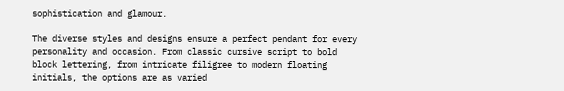sophistication and glamour.

The diverse styles and designs ensure a perfect pendant for every personality and occasion. From classic cursive script to bold block lettering, from intricate filigree to modern floating initials, the options are as varied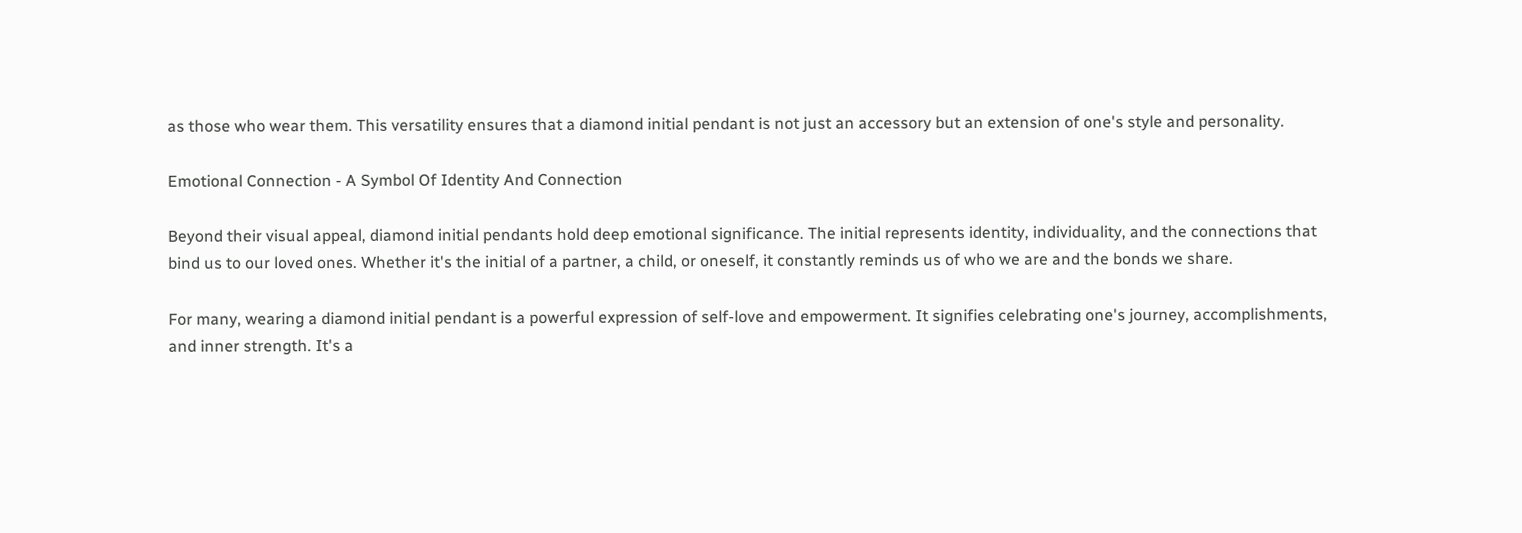as those who wear them. This versatility ensures that a diamond initial pendant is not just an accessory but an extension of one's style and personality.

Emotional Connection - A Symbol Of Identity And Connection

Beyond their visual appeal, diamond initial pendants hold deep emotional significance. The initial represents identity, individuality, and the connections that bind us to our loved ones. Whether it's the initial of a partner, a child, or oneself, it constantly reminds us of who we are and the bonds we share.

For many, wearing a diamond initial pendant is a powerful expression of self-love and empowerment. It signifies celebrating one's journey, accomplishments, and inner strength. It's a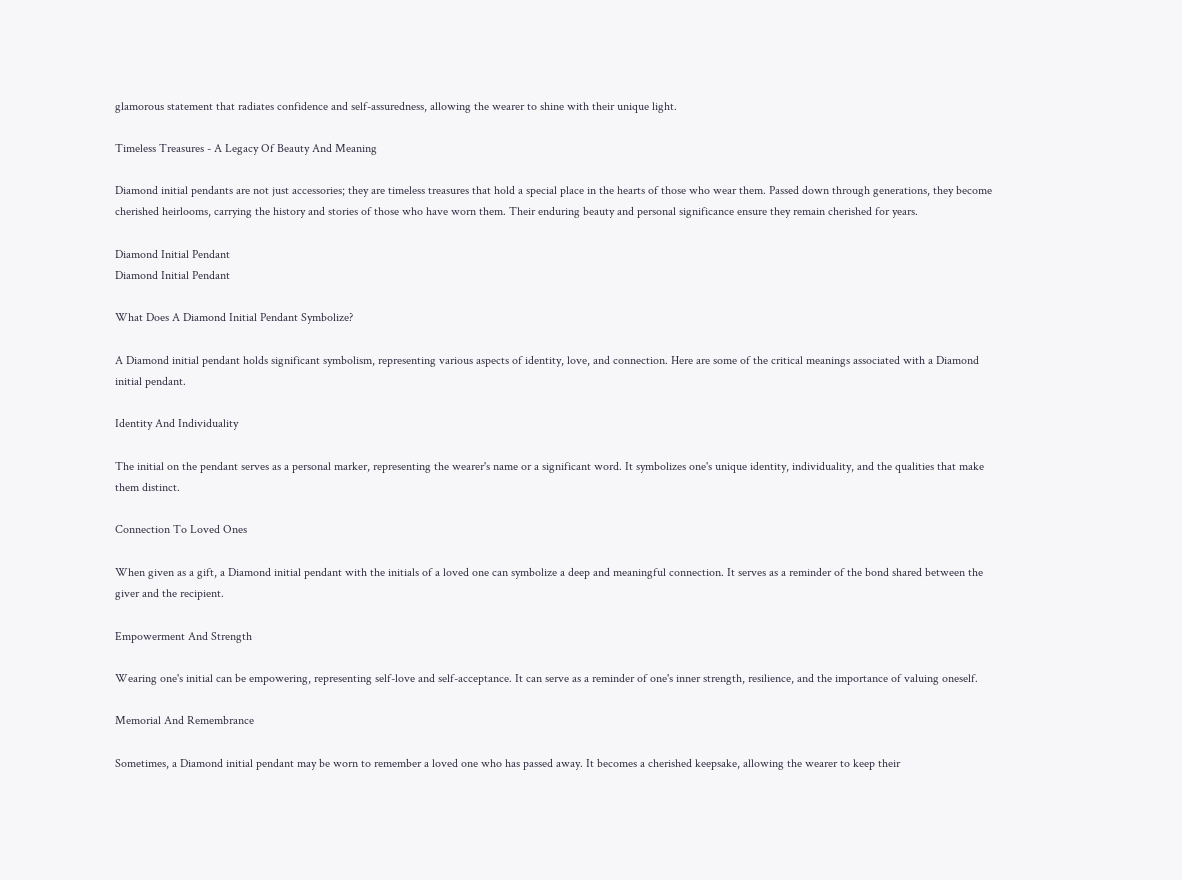glamorous statement that radiates confidence and self-assuredness, allowing the wearer to shine with their unique light.

Timeless Treasures - A Legacy Of Beauty And Meaning

Diamond initial pendants are not just accessories; they are timeless treasures that hold a special place in the hearts of those who wear them. Passed down through generations, they become cherished heirlooms, carrying the history and stories of those who have worn them. Their enduring beauty and personal significance ensure they remain cherished for years.

Diamond Initial Pendant
Diamond Initial Pendant

What Does A Diamond Initial Pendant Symbolize?

A Diamond initial pendant holds significant symbolism, representing various aspects of identity, love, and connection. Here are some of the critical meanings associated with a Diamond initial pendant.

Identity And Individuality

The initial on the pendant serves as a personal marker, representing the wearer's name or a significant word. It symbolizes one's unique identity, individuality, and the qualities that make them distinct.

Connection To Loved Ones

When given as a gift, a Diamond initial pendant with the initials of a loved one can symbolize a deep and meaningful connection. It serves as a reminder of the bond shared between the giver and the recipient.

Empowerment And Strength

Wearing one's initial can be empowering, representing self-love and self-acceptance. It can serve as a reminder of one's inner strength, resilience, and the importance of valuing oneself.

Memorial And Remembrance

Sometimes, a Diamond initial pendant may be worn to remember a loved one who has passed away. It becomes a cherished keepsake, allowing the wearer to keep their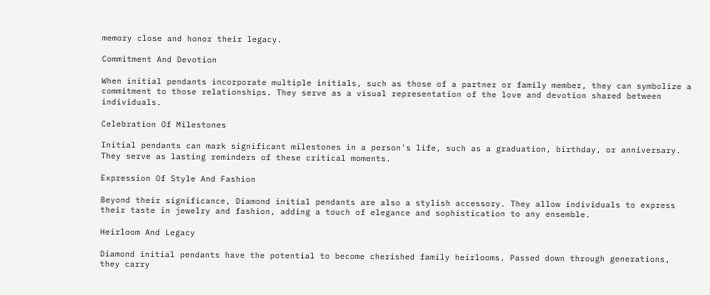memory close and honor their legacy.

Commitment And Devotion

When initial pendants incorporate multiple initials, such as those of a partner or family member, they can symbolize a commitment to those relationships. They serve as a visual representation of the love and devotion shared between individuals.

Celebration Of Milestones

Initial pendants can mark significant milestones in a person's life, such as a graduation, birthday, or anniversary. They serve as lasting reminders of these critical moments.

Expression Of Style And Fashion

Beyond their significance, Diamond initial pendants are also a stylish accessory. They allow individuals to express their taste in jewelry and fashion, adding a touch of elegance and sophistication to any ensemble.

Heirloom And Legacy

Diamond initial pendants have the potential to become cherished family heirlooms. Passed down through generations, they carry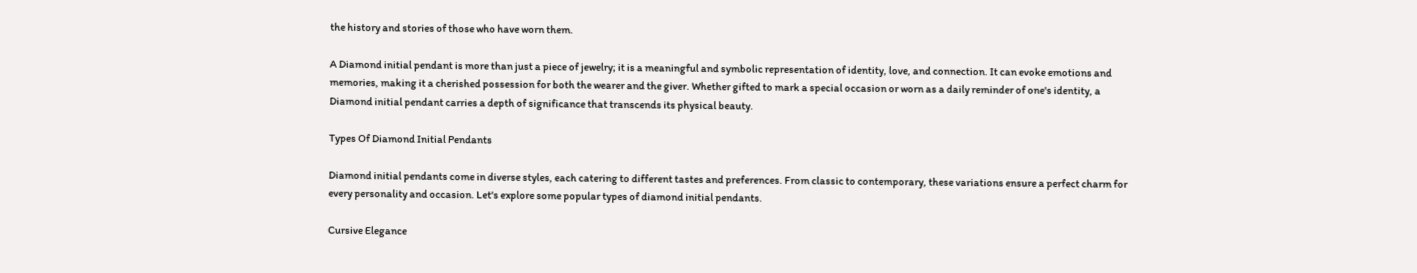the history and stories of those who have worn them.

A Diamond initial pendant is more than just a piece of jewelry; it is a meaningful and symbolic representation of identity, love, and connection. It can evoke emotions and memories, making it a cherished possession for both the wearer and the giver. Whether gifted to mark a special occasion or worn as a daily reminder of one's identity, a Diamond initial pendant carries a depth of significance that transcends its physical beauty.

Types Of Diamond Initial Pendants

Diamond initial pendants come in diverse styles, each catering to different tastes and preferences. From classic to contemporary, these variations ensure a perfect charm for every personality and occasion. Let's explore some popular types of diamond initial pendants.

Cursive Elegance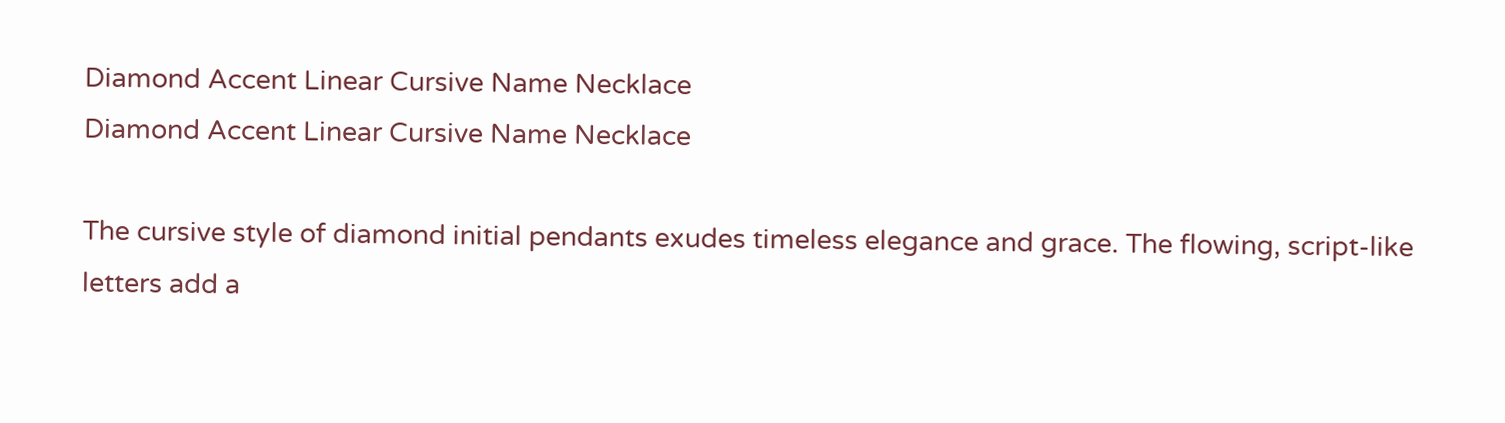Diamond Accent Linear Cursive Name Necklace
Diamond Accent Linear Cursive Name Necklace

The cursive style of diamond initial pendants exudes timeless elegance and grace. The flowing, script-like letters add a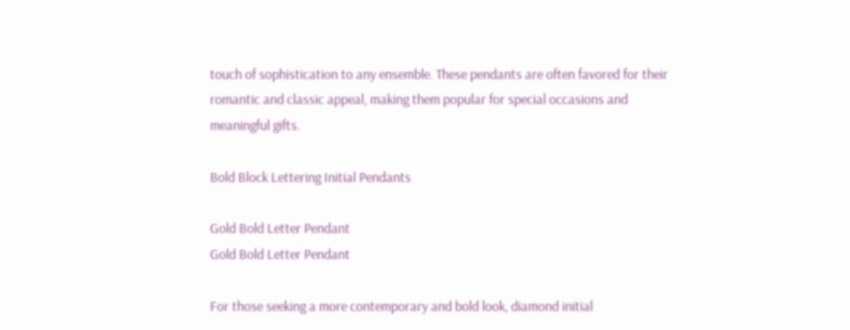touch of sophistication to any ensemble. These pendants are often favored for their romantic and classic appeal, making them popular for special occasions and meaningful gifts.

Bold Block Lettering Initial Pendants

Gold Bold Letter Pendant
Gold Bold Letter Pendant

For those seeking a more contemporary and bold look, diamond initial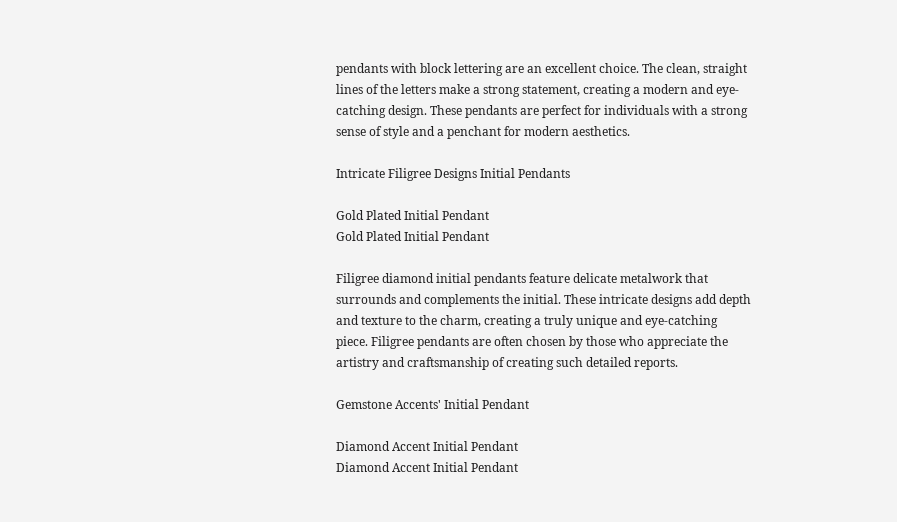pendants with block lettering are an excellent choice. The clean, straight lines of the letters make a strong statement, creating a modern and eye-catching design. These pendants are perfect for individuals with a strong sense of style and a penchant for modern aesthetics.

Intricate Filigree Designs Initial Pendants

Gold Plated Initial Pendant
Gold Plated Initial Pendant

Filigree diamond initial pendants feature delicate metalwork that surrounds and complements the initial. These intricate designs add depth and texture to the charm, creating a truly unique and eye-catching piece. Filigree pendants are often chosen by those who appreciate the artistry and craftsmanship of creating such detailed reports.

Gemstone Accents' Initial Pendant

Diamond Accent Initial Pendant
Diamond Accent Initial Pendant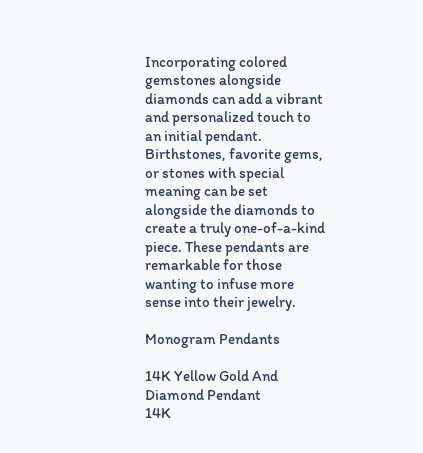Incorporating colored gemstones alongside diamonds can add a vibrant and personalized touch to an initial pendant. Birthstones, favorite gems, or stones with special meaning can be set alongside the diamonds to create a truly one-of-a-kind piece. These pendants are remarkable for those wanting to infuse more sense into their jewelry.

Monogram Pendants

14K Yellow Gold And Diamond Pendant
14K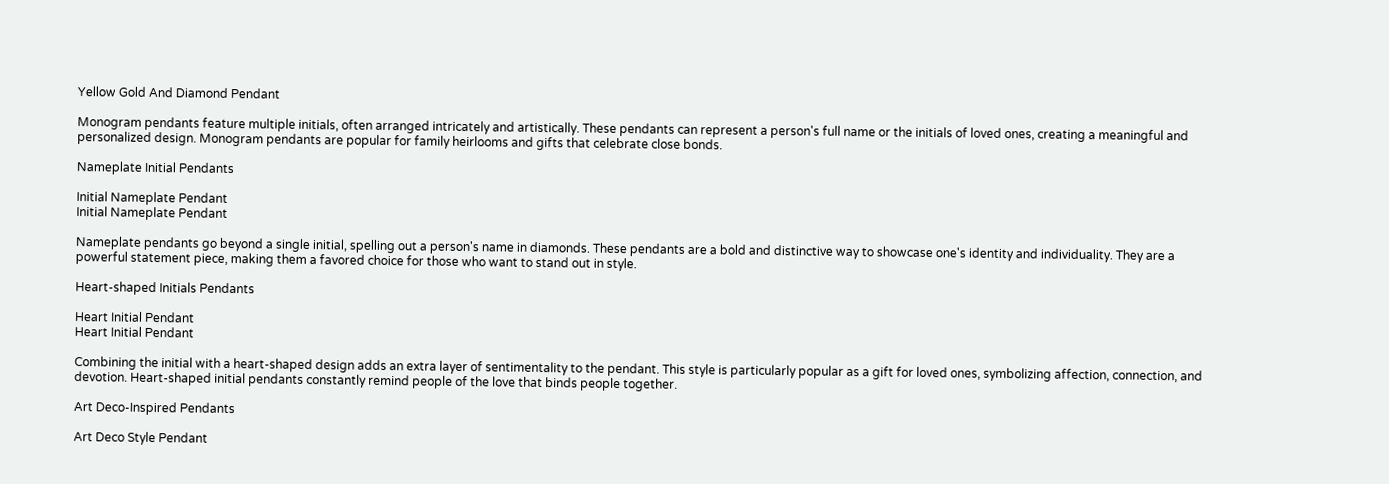Yellow Gold And Diamond Pendant

Monogram pendants feature multiple initials, often arranged intricately and artistically. These pendants can represent a person's full name or the initials of loved ones, creating a meaningful and personalized design. Monogram pendants are popular for family heirlooms and gifts that celebrate close bonds.

Nameplate Initial Pendants

Initial Nameplate Pendant
Initial Nameplate Pendant

Nameplate pendants go beyond a single initial, spelling out a person's name in diamonds. These pendants are a bold and distinctive way to showcase one's identity and individuality. They are a powerful statement piece, making them a favored choice for those who want to stand out in style.

Heart-shaped Initials Pendants

Heart Initial Pendant
Heart Initial Pendant

Combining the initial with a heart-shaped design adds an extra layer of sentimentality to the pendant. This style is particularly popular as a gift for loved ones, symbolizing affection, connection, and devotion. Heart-shaped initial pendants constantly remind people of the love that binds people together.

Art Deco-Inspired Pendants

Art Deco Style Pendant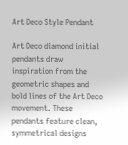Art Deco Style Pendant

Art Deco diamond initial pendants draw inspiration from the geometric shapes and bold lines of the Art Deco movement. These pendants feature clean, symmetrical designs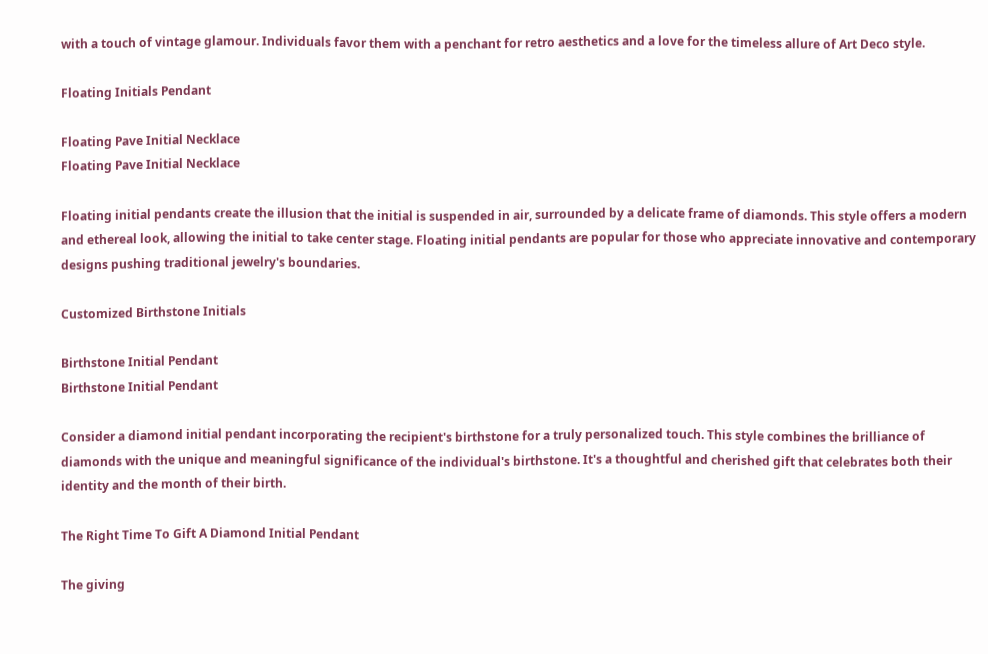with a touch of vintage glamour. Individuals favor them with a penchant for retro aesthetics and a love for the timeless allure of Art Deco style.

Floating Initials Pendant

Floating Pave Initial Necklace
Floating Pave Initial Necklace

Floating initial pendants create the illusion that the initial is suspended in air, surrounded by a delicate frame of diamonds. This style offers a modern and ethereal look, allowing the initial to take center stage. Floating initial pendants are popular for those who appreciate innovative and contemporary designs pushing traditional jewelry's boundaries.

Customized Birthstone Initials

Birthstone Initial Pendant
Birthstone Initial Pendant

Consider a diamond initial pendant incorporating the recipient's birthstone for a truly personalized touch. This style combines the brilliance of diamonds with the unique and meaningful significance of the individual's birthstone. It's a thoughtful and cherished gift that celebrates both their identity and the month of their birth.

The Right Time To Gift A Diamond Initial Pendant

The giving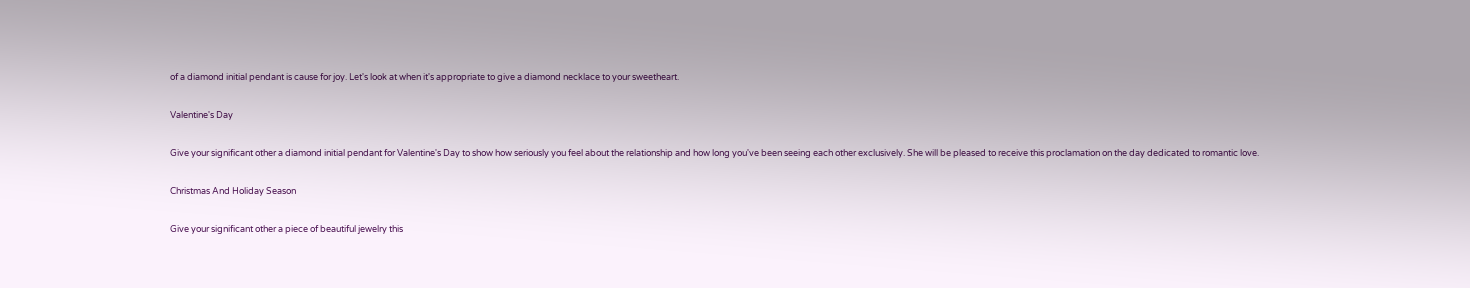of a diamond initial pendant is cause for joy. Let's look at when it's appropriate to give a diamond necklace to your sweetheart.

Valentine's Day

Give your significant other a diamond initial pendant for Valentine's Day to show how seriously you feel about the relationship and how long you've been seeing each other exclusively. She will be pleased to receive this proclamation on the day dedicated to romantic love.

Christmas And Holiday Season

Give your significant other a piece of beautiful jewelry this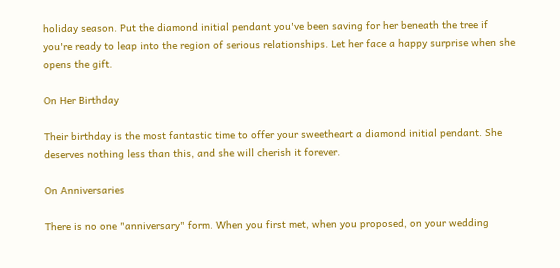holiday season. Put the diamond initial pendant you've been saving for her beneath the tree if you're ready to leap into the region of serious relationships. Let her face a happy surprise when she opens the gift.

On Her Birthday

Their birthday is the most fantastic time to offer your sweetheart a diamond initial pendant. She deserves nothing less than this, and she will cherish it forever.

On Anniversaries

There is no one "anniversary" form. When you first met, when you proposed, on your wedding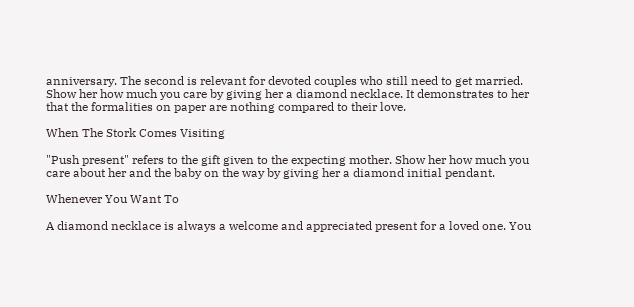anniversary. The second is relevant for devoted couples who still need to get married. Show her how much you care by giving her a diamond necklace. It demonstrates to her that the formalities on paper are nothing compared to their love.

When The Stork Comes Visiting

"Push present" refers to the gift given to the expecting mother. Show her how much you care about her and the baby on the way by giving her a diamond initial pendant.

Whenever You Want To

A diamond necklace is always a welcome and appreciated present for a loved one. You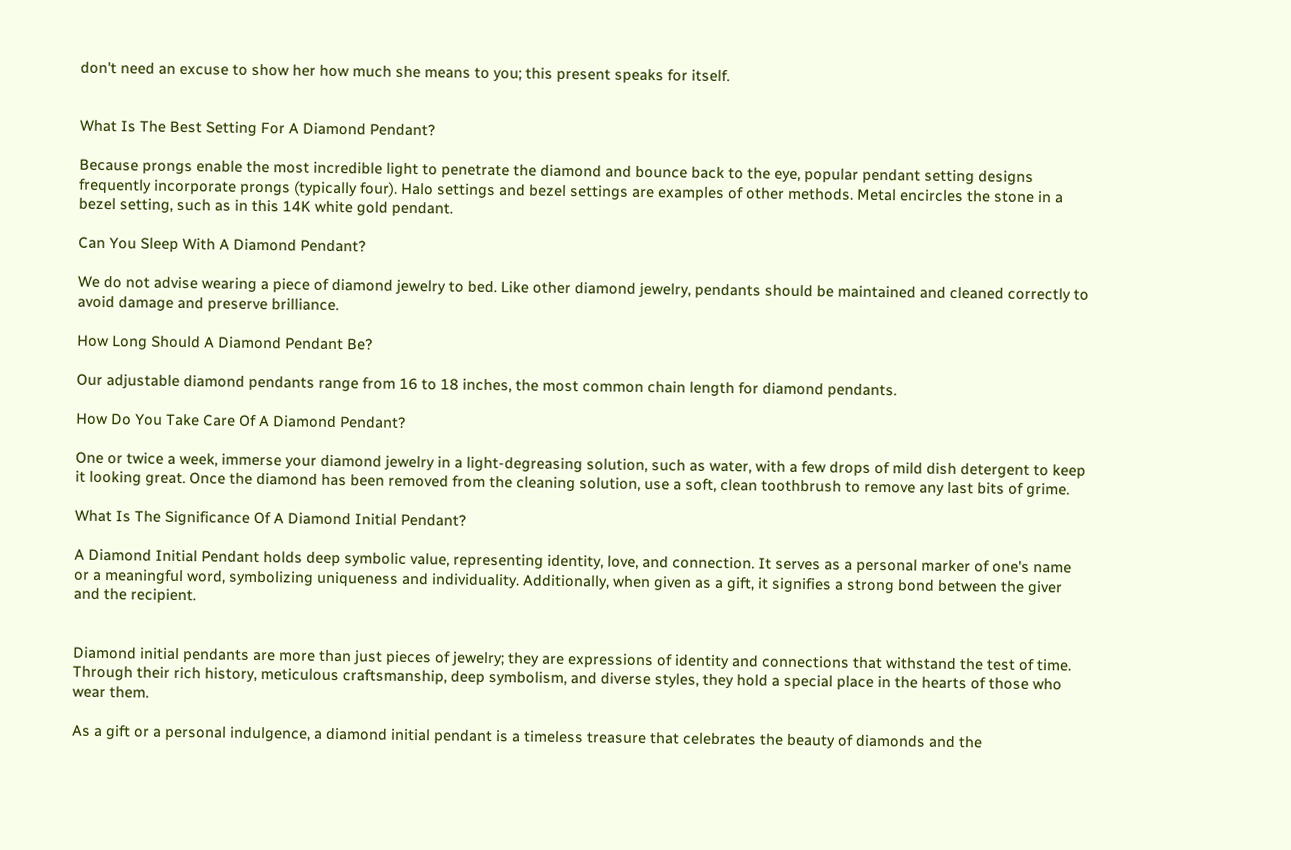don't need an excuse to show her how much she means to you; this present speaks for itself.


What Is The Best Setting For A Diamond Pendant?

Because prongs enable the most incredible light to penetrate the diamond and bounce back to the eye, popular pendant setting designs frequently incorporate prongs (typically four). Halo settings and bezel settings are examples of other methods. Metal encircles the stone in a bezel setting, such as in this 14K white gold pendant.

Can You Sleep With A Diamond Pendant?

We do not advise wearing a piece of diamond jewelry to bed. Like other diamond jewelry, pendants should be maintained and cleaned correctly to avoid damage and preserve brilliance.

How Long Should A Diamond Pendant Be?

Our adjustable diamond pendants range from 16 to 18 inches, the most common chain length for diamond pendants.

How Do You Take Care Of A Diamond Pendant?

One or twice a week, immerse your diamond jewelry in a light-degreasing solution, such as water, with a few drops of mild dish detergent to keep it looking great. Once the diamond has been removed from the cleaning solution, use a soft, clean toothbrush to remove any last bits of grime.

What Is The Significance Of A Diamond Initial Pendant?

A Diamond Initial Pendant holds deep symbolic value, representing identity, love, and connection. It serves as a personal marker of one's name or a meaningful word, symbolizing uniqueness and individuality. Additionally, when given as a gift, it signifies a strong bond between the giver and the recipient.


Diamond initial pendants are more than just pieces of jewelry; they are expressions of identity and connections that withstand the test of time. Through their rich history, meticulous craftsmanship, deep symbolism, and diverse styles, they hold a special place in the hearts of those who wear them.

As a gift or a personal indulgence, a diamond initial pendant is a timeless treasure that celebrates the beauty of diamonds and the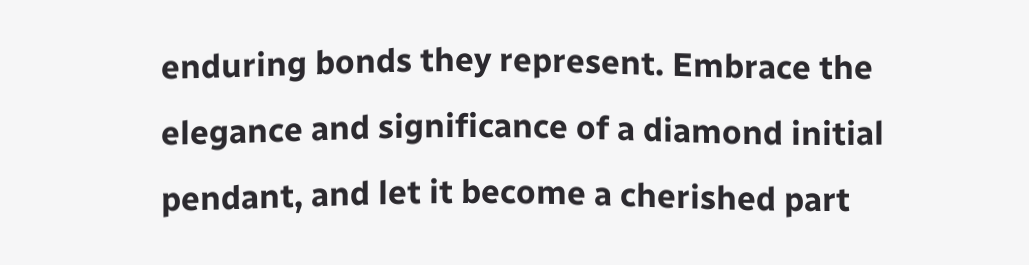enduring bonds they represent. Embrace the elegance and significance of a diamond initial pendant, and let it become a cherished part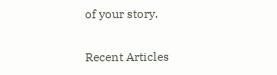of your story.

Recent Articles